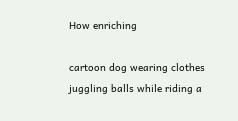How enriching

cartoon dog wearing clothes juggling balls while riding a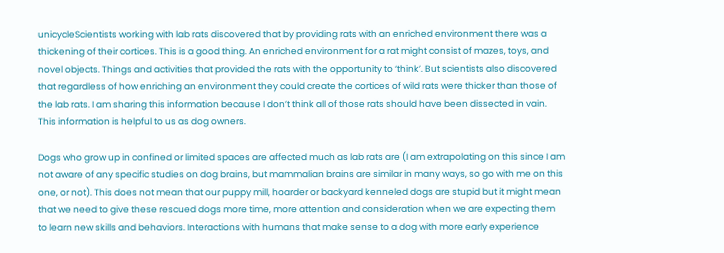unicycleScientists working with lab rats discovered that by providing rats with an enriched environment there was a thickening of their cortices. This is a good thing. An enriched environment for a rat might consist of mazes, toys, and novel objects. Things and activities that provided the rats with the opportunity to ‘think’. But scientists also discovered that regardless of how enriching an environment they could create the cortices of wild rats were thicker than those of the lab rats. I am sharing this information because I don’t think all of those rats should have been dissected in vain. This information is helpful to us as dog owners.

Dogs who grow up in confined or limited spaces are affected much as lab rats are (I am extrapolating on this since I am not aware of any specific studies on dog brains, but mammalian brains are similar in many ways, so go with me on this one, or not). This does not mean that our puppy mill, hoarder or backyard kenneled dogs are stupid but it might mean that we need to give these rescued dogs more time, more attention and consideration when we are expecting them to learn new skills and behaviors. Interactions with humans that make sense to a dog with more early experience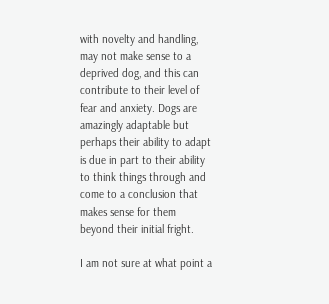with novelty and handling, may not make sense to a deprived dog, and this can contribute to their level of fear and anxiety. Dogs are amazingly adaptable but perhaps their ability to adapt is due in part to their ability to think things through and come to a conclusion that makes sense for them beyond their initial fright.

I am not sure at what point a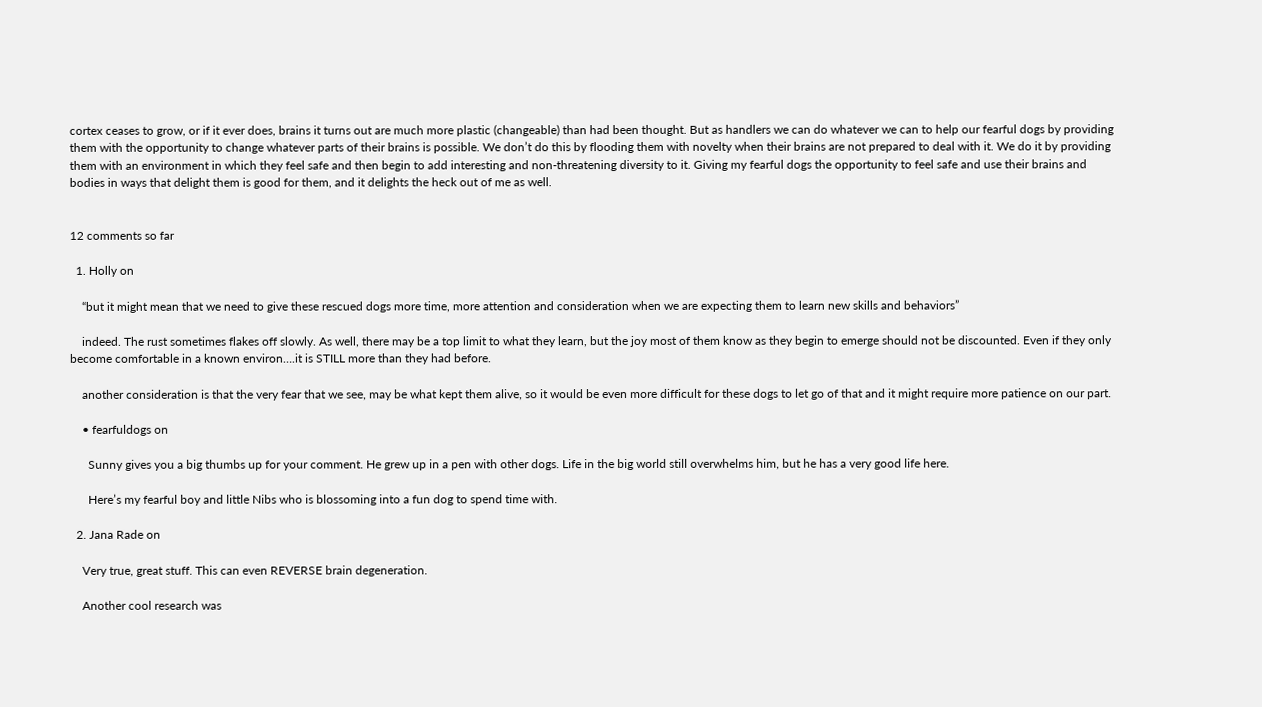cortex ceases to grow, or if it ever does, brains it turns out are much more plastic (changeable) than had been thought. But as handlers we can do whatever we can to help our fearful dogs by providing them with the opportunity to change whatever parts of their brains is possible. We don’t do this by flooding them with novelty when their brains are not prepared to deal with it. We do it by providing them with an environment in which they feel safe and then begin to add interesting and non-threatening diversity to it. Giving my fearful dogs the opportunity to feel safe and use their brains and bodies in ways that delight them is good for them, and it delights the heck out of me as well.


12 comments so far

  1. Holly on

    “but it might mean that we need to give these rescued dogs more time, more attention and consideration when we are expecting them to learn new skills and behaviors”

    indeed. The rust sometimes flakes off slowly. As well, there may be a top limit to what they learn, but the joy most of them know as they begin to emerge should not be discounted. Even if they only become comfortable in a known environ….it is STILL more than they had before.

    another consideration is that the very fear that we see, may be what kept them alive, so it would be even more difficult for these dogs to let go of that and it might require more patience on our part.

    • fearfuldogs on

      Sunny gives you a big thumbs up for your comment. He grew up in a pen with other dogs. Life in the big world still overwhelms him, but he has a very good life here.

      Here’s my fearful boy and little Nibs who is blossoming into a fun dog to spend time with.

  2. Jana Rade on

    Very true, great stuff. This can even REVERSE brain degeneration.

    Another cool research was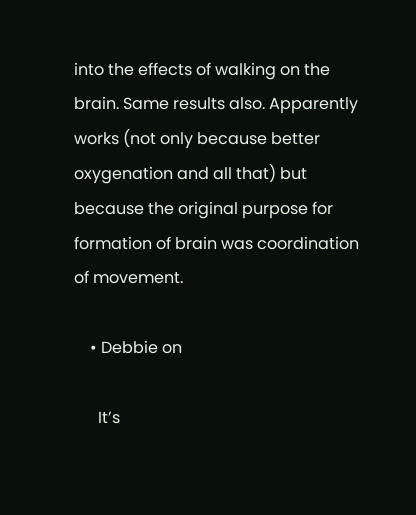into the effects of walking on the brain. Same results also. Apparently works (not only because better oxygenation and all that) but because the original purpose for formation of brain was coordination of movement.

    • Debbie on

      It’s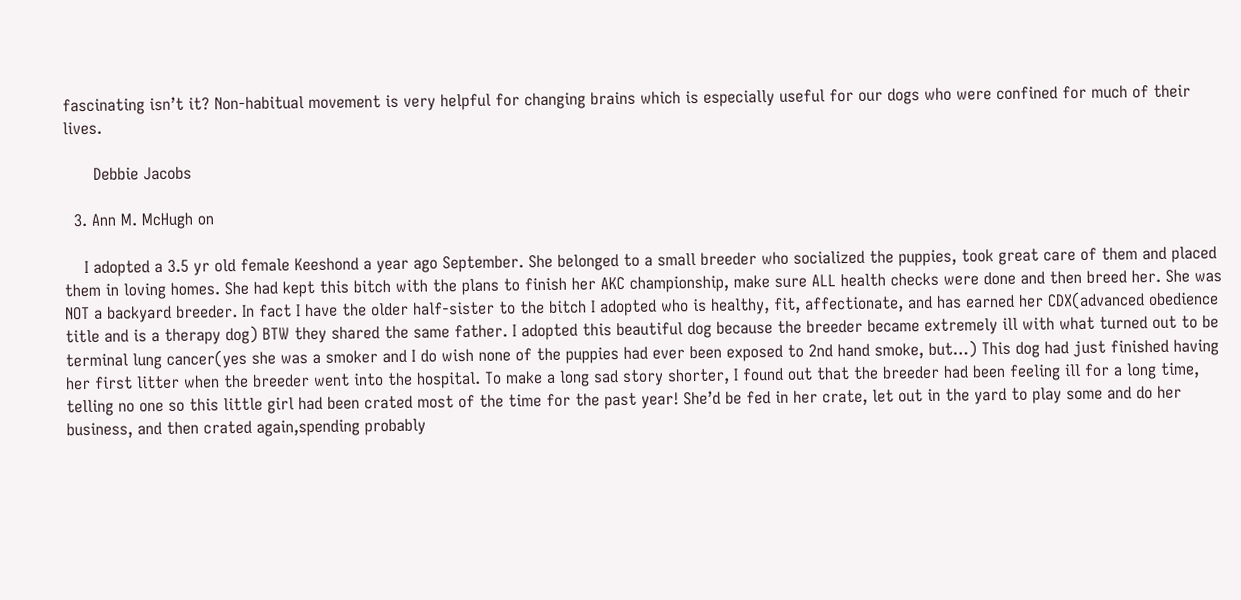fascinating isn’t it? Non-habitual movement is very helpful for changing brains which is especially useful for our dogs who were confined for much of their lives.

      Debbie Jacobs

  3. Ann M. McHugh on

    I adopted a 3.5 yr old female Keeshond a year ago September. She belonged to a small breeder who socialized the puppies, took great care of them and placed them in loving homes. She had kept this bitch with the plans to finish her AKC championship, make sure ALL health checks were done and then breed her. She was NOT a backyard breeder. In fact I have the older half-sister to the bitch I adopted who is healthy, fit, affectionate, and has earned her CDX(advanced obedience title and is a therapy dog) BTW they shared the same father. I adopted this beautiful dog because the breeder became extremely ill with what turned out to be terminal lung cancer(yes she was a smoker and I do wish none of the puppies had ever been exposed to 2nd hand smoke, but…) This dog had just finished having her first litter when the breeder went into the hospital. To make a long sad story shorter, I found out that the breeder had been feeling ill for a long time, telling no one so this little girl had been crated most of the time for the past year! She’d be fed in her crate, let out in the yard to play some and do her business, and then crated again,spending probably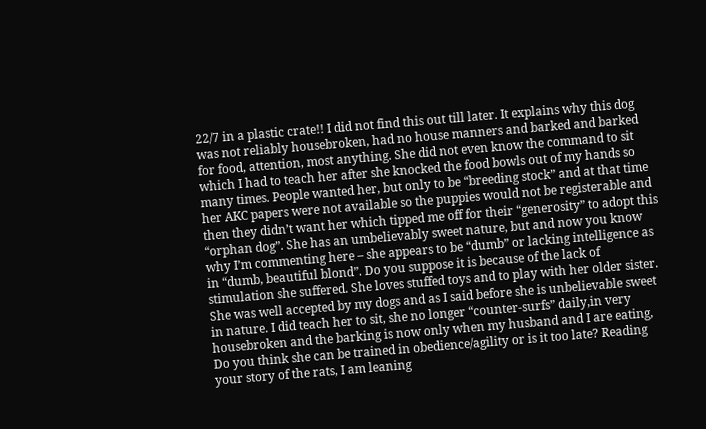22/7 in a plastic crate!! I did not find this out till later. It explains why this dog was not reliably housebroken, had no house manners and barked and barked for food, attention, most anything. She did not even know the command to sit which I had to teach her after she knocked the food bowls out of my hands so many times. People wanted her, but only to be “breeding stock” and at that time her AKC papers were not available so the puppies would not be registerable and then they didn’t want her which tipped me off for their “generosity” to adopt this “orphan dog”. She has an umbelievably sweet nature, but and now you know why I’m commenting here – she appears to be “dumb” or lacking intelligence as in “dumb, beautiful blond”. Do you suppose it is because of the lack of stimulation she suffered. She loves stuffed toys and to play with her older sister. She was well accepted by my dogs and as I said before she is unbelievable sweet in nature. I did teach her to sit, she no longer “counter-surfs” daily,in very housebroken and the barking is now only when my husband and I are eating, Do you think she can be trained in obedience/agility or is it too late? Reading your story of the rats, I am leaning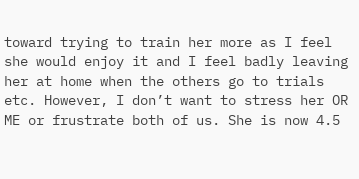toward trying to train her more as I feel she would enjoy it and I feel badly leaving her at home when the others go to trials etc. However, I don’t want to stress her OR ME or frustrate both of us. She is now 4.5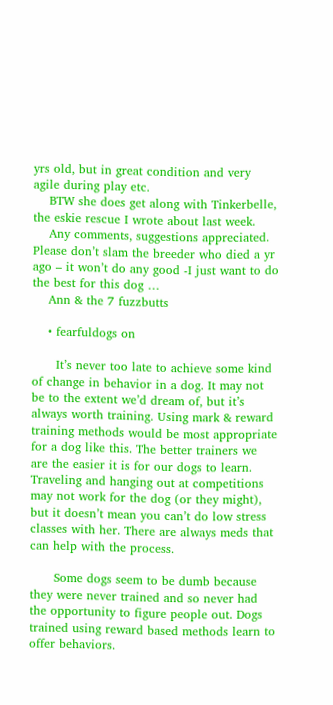yrs old, but in great condition and very agile during play etc.
    BTW she does get along with Tinkerbelle, the eskie rescue I wrote about last week.
    Any comments, suggestions appreciated. Please don’t slam the breeder who died a yr ago – it won’t do any good -I just want to do the best for this dog …
    Ann & the 7 fuzzbutts

    • fearfuldogs on

      It’s never too late to achieve some kind of change in behavior in a dog. It may not be to the extent we’d dream of, but it’s always worth training. Using mark & reward training methods would be most appropriate for a dog like this. The better trainers we are the easier it is for our dogs to learn. Traveling and hanging out at competitions may not work for the dog (or they might), but it doesn’t mean you can’t do low stress classes with her. There are always meds that can help with the process.

      Some dogs seem to be dumb because they were never trained and so never had the opportunity to figure people out. Dogs trained using reward based methods learn to offer behaviors.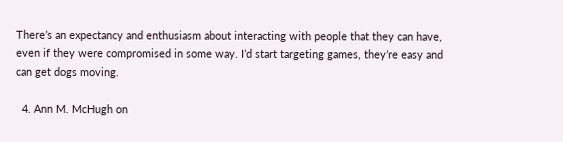There’s an expectancy and enthusiasm about interacting with people that they can have, even if they were compromised in some way. I’d start targeting games, they’re easy and can get dogs moving.

  4. Ann M. McHugh on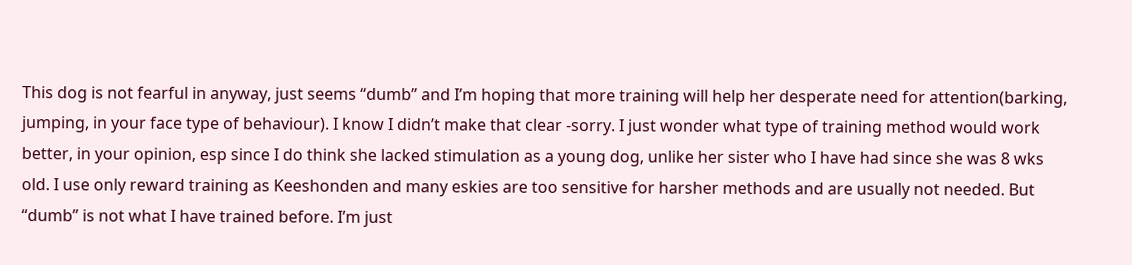This dog is not fearful in anyway, just seems “dumb” and I’m hoping that more training will help her desperate need for attention(barking, jumping, in your face type of behaviour). I know I didn’t make that clear -sorry. I just wonder what type of training method would work better, in your opinion, esp since I do think she lacked stimulation as a young dog, unlike her sister who I have had since she was 8 wks old. I use only reward training as Keeshonden and many eskies are too sensitive for harsher methods and are usually not needed. But “dumb” is not what I have trained before. I’m just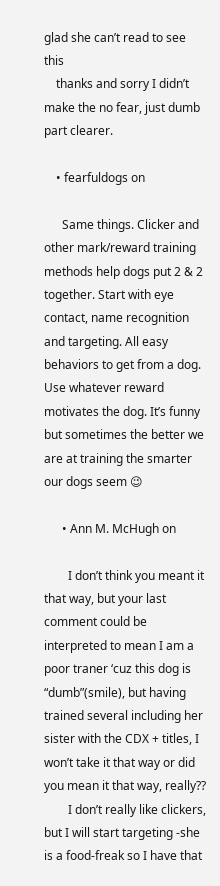glad she can’t read to see this
    thanks and sorry I didn’t make the no fear, just dumb part clearer.

    • fearfuldogs on

      Same things. Clicker and other mark/reward training methods help dogs put 2 & 2 together. Start with eye contact, name recognition and targeting. All easy behaviors to get from a dog. Use whatever reward motivates the dog. It’s funny but sometimes the better we are at training the smarter our dogs seem 😉

      • Ann M. McHugh on

        I don’t think you meant it that way, but your last comment could be interpreted to mean I am a poor traner ‘cuz this dog is “dumb”(smile), but having trained several including her sister with the CDX + titles, I won’t take it that way or did you mean it that way, really??
        I don’t really like clickers, but I will start targeting -she is a food-freak so I have that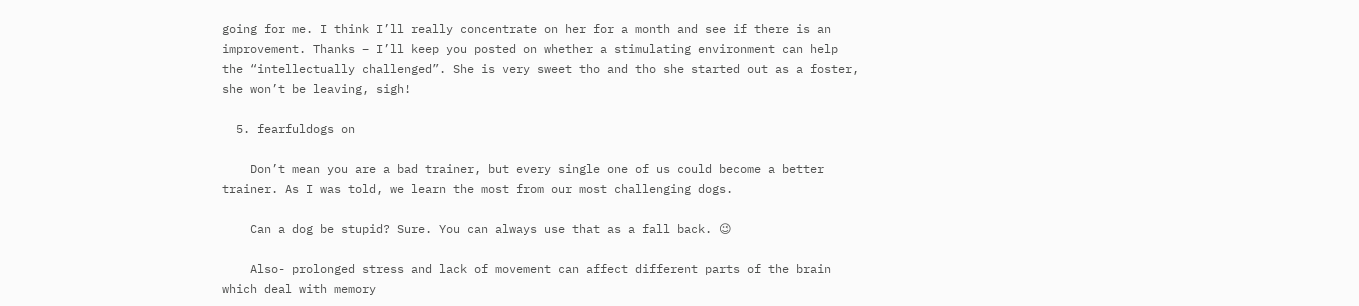going for me. I think I’ll really concentrate on her for a month and see if there is an improvement. Thanks – I’ll keep you posted on whether a stimulating environment can help the “intellectually challenged”. She is very sweet tho and tho she started out as a foster, she won’t be leaving, sigh!

  5. fearfuldogs on

    Don’t mean you are a bad trainer, but every single one of us could become a better trainer. As I was told, we learn the most from our most challenging dogs.

    Can a dog be stupid? Sure. You can always use that as a fall back. 😉

    Also- prolonged stress and lack of movement can affect different parts of the brain which deal with memory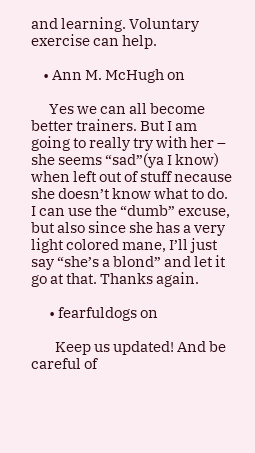and learning. Voluntary exercise can help.

    • Ann M. McHugh on

      Yes we can all become better trainers. But I am going to really try with her – she seems “sad”(ya I know) when left out of stuff necause she doesn’t know what to do. I can use the “dumb” excuse, but also since she has a very light colored mane, I’ll just say “she’s a blond” and let it go at that. Thanks again.

      • fearfuldogs on

        Keep us updated! And be careful of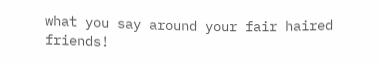what you say around your fair haired friends!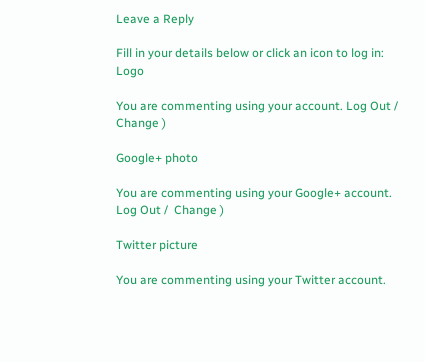Leave a Reply

Fill in your details below or click an icon to log in: Logo

You are commenting using your account. Log Out /  Change )

Google+ photo

You are commenting using your Google+ account. Log Out /  Change )

Twitter picture

You are commenting using your Twitter account.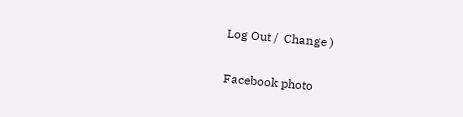Log Out /  Change )

Facebook photo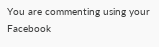You are commenting using your Facebook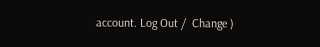account. Log Out /  Change )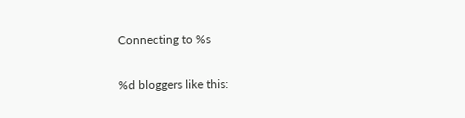Connecting to %s

%d bloggers like this: